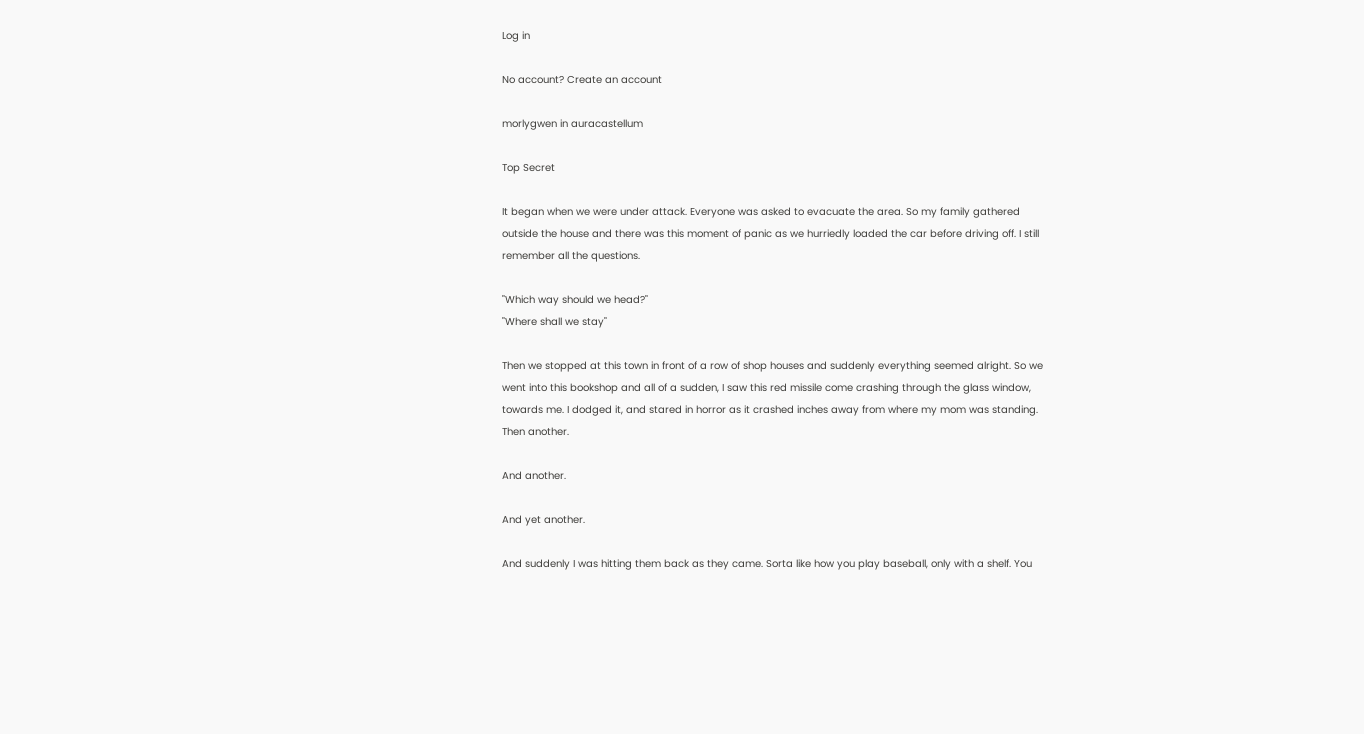Log in

No account? Create an account

morlygwen in auracastellum

Top Secret

It began when we were under attack. Everyone was asked to evacuate the area. So my family gathered outside the house and there was this moment of panic as we hurriedly loaded the car before driving off. I still remember all the questions.

"Which way should we head?"
"Where shall we stay"

Then we stopped at this town in front of a row of shop houses and suddenly everything seemed alright. So we went into this bookshop and all of a sudden, I saw this red missile come crashing through the glass window, towards me. I dodged it, and stared in horror as it crashed inches away from where my mom was standing. Then another.

And another.

And yet another.

And suddenly I was hitting them back as they came. Sorta like how you play baseball, only with a shelf. You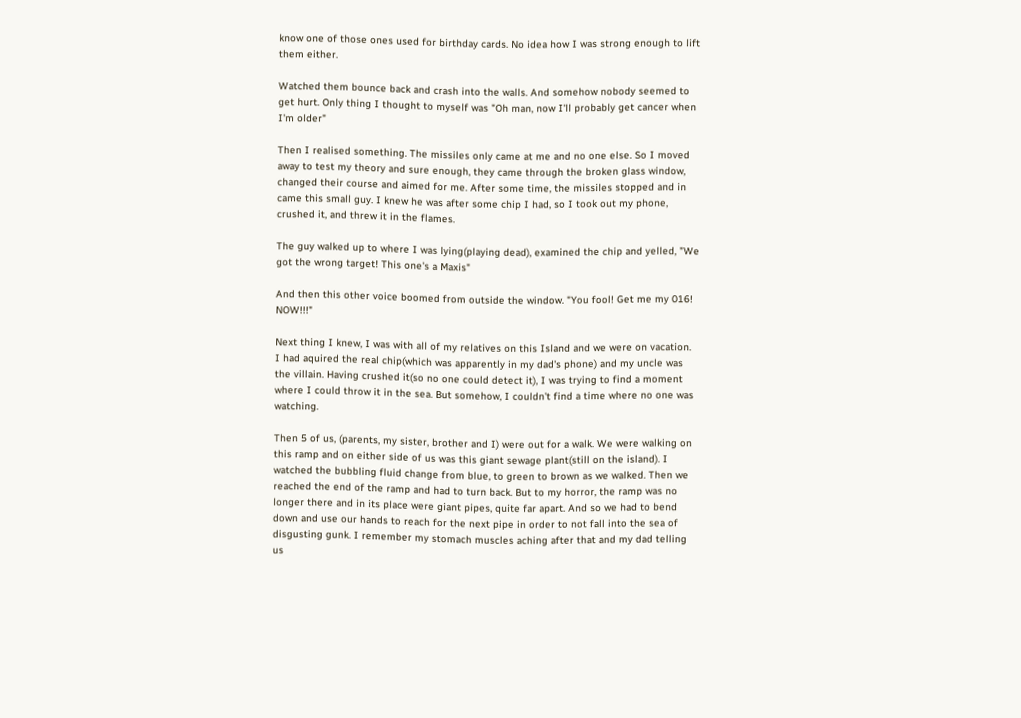know one of those ones used for birthday cards. No idea how I was strong enough to lift them either.

Watched them bounce back and crash into the walls. And somehow nobody seemed to get hurt. Only thing I thought to myself was "Oh man, now I'll probably get cancer when I'm older"

Then I realised something. The missiles only came at me and no one else. So I moved away to test my theory and sure enough, they came through the broken glass window, changed their course and aimed for me. After some time, the missiles stopped and in came this small guy. I knew he was after some chip I had, so I took out my phone, crushed it, and threw it in the flames.

The guy walked up to where I was lying(playing dead), examined the chip and yelled, "We got the wrong target! This one's a Maxis"

And then this other voice boomed from outside the window. "You fool! Get me my 016! NOW!!!"

Next thing I knew, I was with all of my relatives on this Island and we were on vacation. I had aquired the real chip(which was apparently in my dad's phone) and my uncle was the villain. Having crushed it(so no one could detect it), I was trying to find a moment where I could throw it in the sea. But somehow, I couldn't find a time where no one was watching.

Then 5 of us, (parents, my sister, brother and I) were out for a walk. We were walking on this ramp and on either side of us was this giant sewage plant(still on the island). I watched the bubbling fluid change from blue, to green to brown as we walked. Then we reached the end of the ramp and had to turn back. But to my horror, the ramp was no longer there and in its place were giant pipes, quite far apart. And so we had to bend down and use our hands to reach for the next pipe in order to not fall into the sea of disgusting gunk. I remember my stomach muscles aching after that and my dad telling us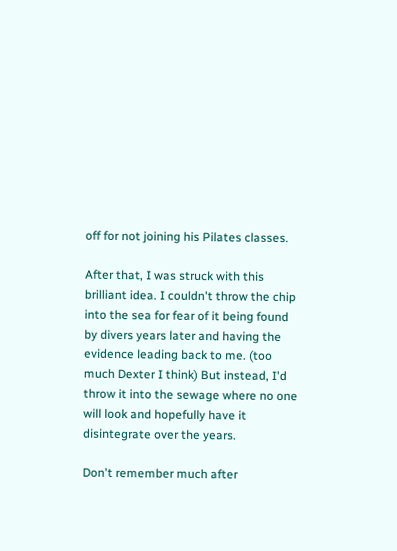off for not joining his Pilates classes.

After that, I was struck with this brilliant idea. I couldn't throw the chip into the sea for fear of it being found by divers years later and having the evidence leading back to me. (too much Dexter I think) But instead, I'd throw it into the sewage where no one will look and hopefully have it disintegrate over the years.

Don't remember much after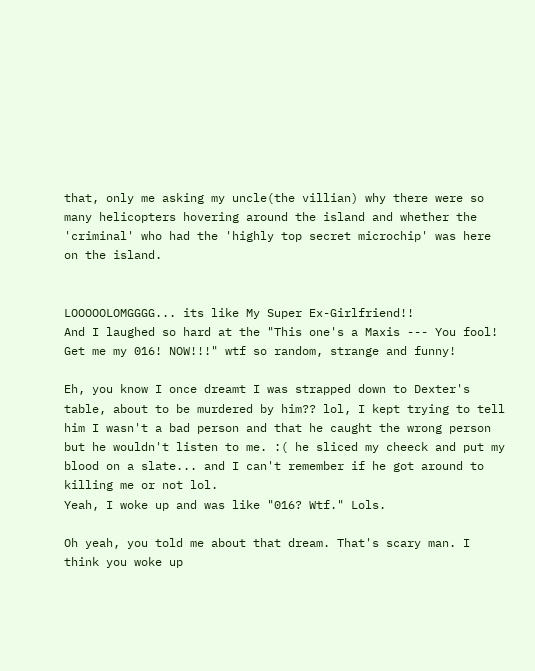that, only me asking my uncle(the villian) why there were so many helicopters hovering around the island and whether the 'criminal' who had the 'highly top secret microchip' was here on the island.


LOOOOOLOMGGGG... its like My Super Ex-Girlfriend!!
And I laughed so hard at the "This one's a Maxis --- You fool! Get me my 016! NOW!!!" wtf so random, strange and funny!

Eh, you know I once dreamt I was strapped down to Dexter's table, about to be murdered by him?? lol, I kept trying to tell him I wasn't a bad person and that he caught the wrong person but he wouldn't listen to me. :( he sliced my cheeck and put my blood on a slate... and I can't remember if he got around to killing me or not lol.
Yeah, I woke up and was like "016? Wtf." Lols.

Oh yeah, you told me about that dream. That's scary man. I think you woke up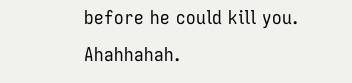before he could kill you. Ahahhahah.